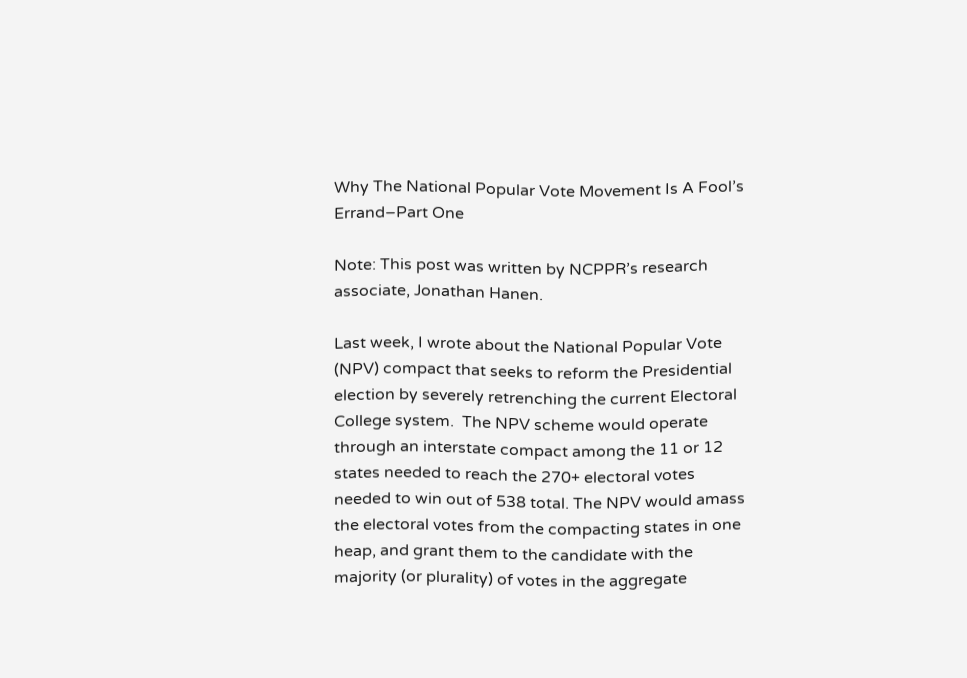Why The National Popular Vote Movement Is A Fool’s Errand–Part One

Note: This post was written by NCPPR’s research associate, Jonathan Hanen.

Last week, I wrote about the National Popular Vote (NPV) compact that seeks to reform the Presidential election by severely retrenching the current Electoral College system.  The NPV scheme would operate through an interstate compact among the 11 or 12 states needed to reach the 270+ electoral votes needed to win out of 538 total. The NPV would amass the electoral votes from the compacting states in one heap, and grant them to the candidate with the majority (or plurality) of votes in the aggregate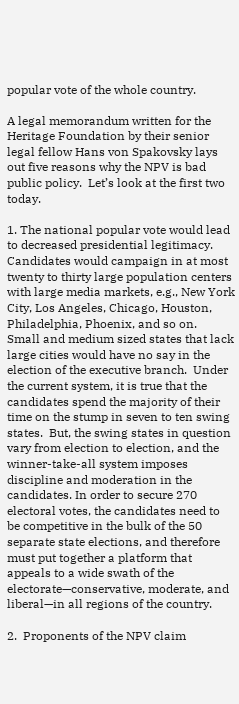popular vote of the whole country.

A legal memorandum written for the Heritage Foundation by their senior legal fellow Hans von Spakovsky lays out five reasons why the NPV is bad public policy.  Let’s look at the first two today.

1. The national popular vote would lead to decreased presidential legitimacy. Candidates would campaign in at most twenty to thirty large population centers with large media markets, e.g., New York City, Los Angeles, Chicago, Houston, Philadelphia, Phoenix, and so on.  Small and medium sized states that lack large cities would have no say in the election of the executive branch.  Under the current system, it is true that the candidates spend the majority of their time on the stump in seven to ten swing states.  But, the swing states in question vary from election to election, and the winner-take-all system imposes discipline and moderation in the candidates. In order to secure 270 electoral votes, the candidates need to be competitive in the bulk of the 50 separate state elections, and therefore must put together a platform that appeals to a wide swath of the electorate—conservative, moderate, and liberal—in all regions of the country.

2.  Proponents of the NPV claim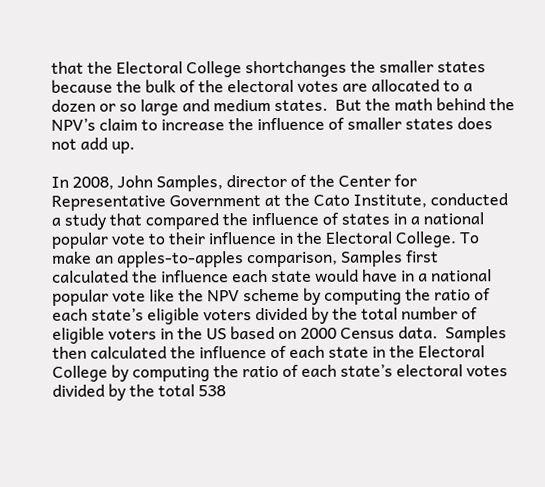that the Electoral College shortchanges the smaller states because the bulk of the electoral votes are allocated to a dozen or so large and medium states.  But the math behind the NPV’s claim to increase the influence of smaller states does not add up.

In 2008, John Samples, director of the Center for Representative Government at the Cato Institute, conducted a study that compared the influence of states in a national popular vote to their influence in the Electoral College. To make an apples-to-apples comparison, Samples first calculated the influence each state would have in a national popular vote like the NPV scheme by computing the ratio of each state’s eligible voters divided by the total number of eligible voters in the US based on 2000 Census data.  Samples then calculated the influence of each state in the Electoral College by computing the ratio of each state’s electoral votes divided by the total 538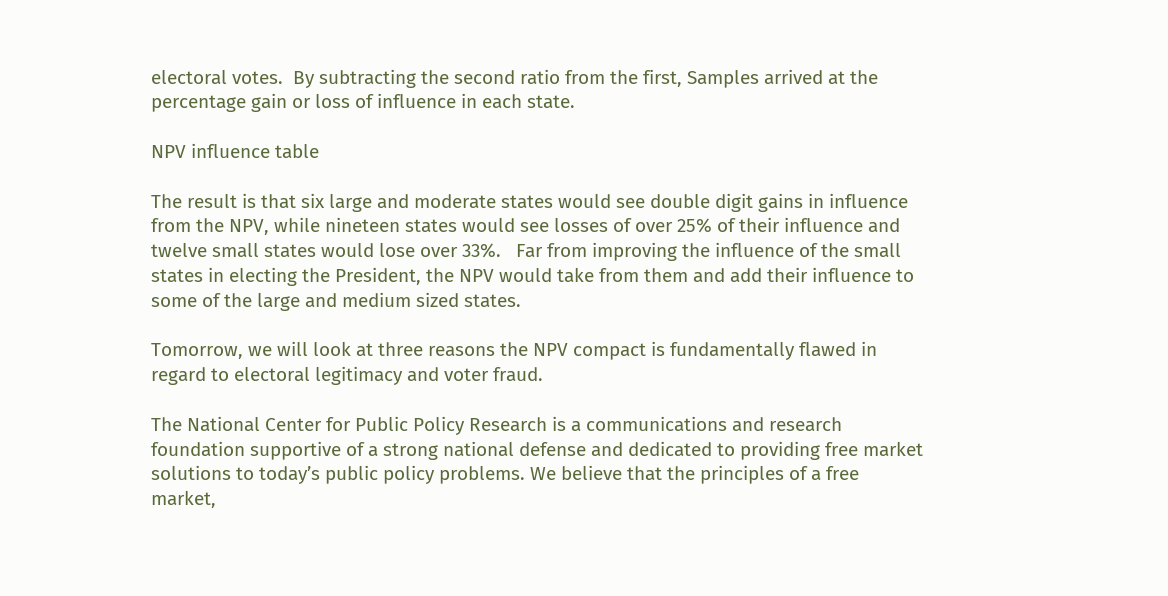electoral votes.  By subtracting the second ratio from the first, Samples arrived at the percentage gain or loss of influence in each state.

NPV influence table

The result is that six large and moderate states would see double digit gains in influence from the NPV, while nineteen states would see losses of over 25% of their influence and twelve small states would lose over 33%.   Far from improving the influence of the small states in electing the President, the NPV would take from them and add their influence to some of the large and medium sized states.

Tomorrow, we will look at three reasons the NPV compact is fundamentally flawed in regard to electoral legitimacy and voter fraud.

The National Center for Public Policy Research is a communications and research foundation supportive of a strong national defense and dedicated to providing free market solutions to today’s public policy problems. We believe that the principles of a free market,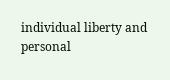individual liberty and personal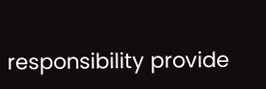responsibility provide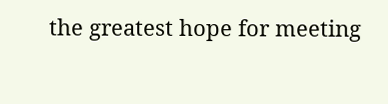the greatest hope for meeting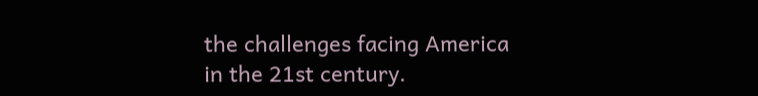the challenges facing America in the 21st century.